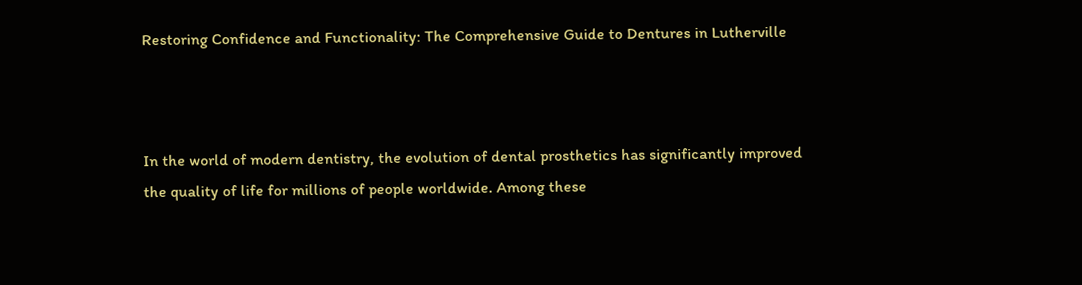Restoring Confidence and Functionality: The Comprehensive Guide to Dentures in Lutherville



In the world of modern dentistry, the evolution of dental prosthetics has significantly improved the quality of life for millions of people worldwide. Among these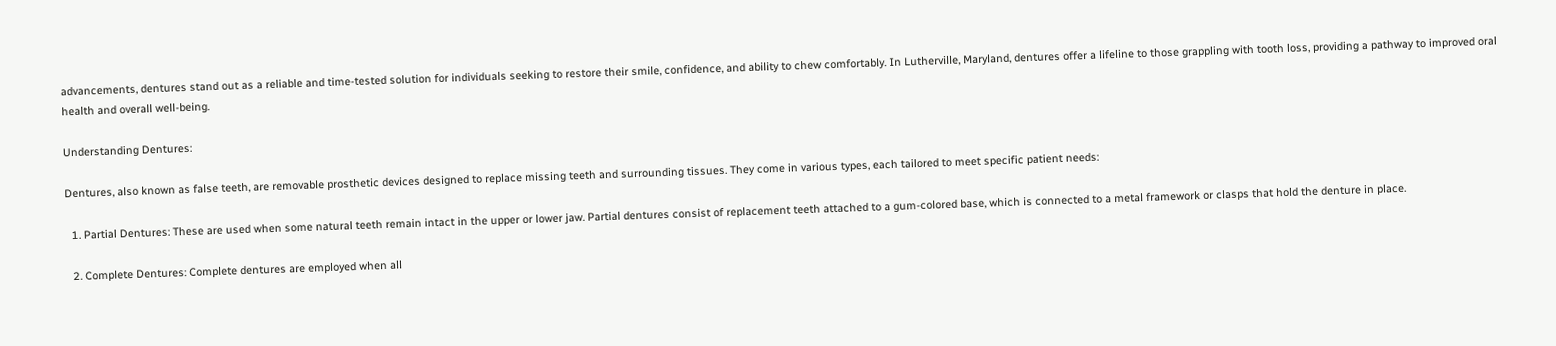advancements, dentures stand out as a reliable and time-tested solution for individuals seeking to restore their smile, confidence, and ability to chew comfortably. In Lutherville, Maryland, dentures offer a lifeline to those grappling with tooth loss, providing a pathway to improved oral health and overall well-being.

Understanding Dentures:

Dentures, also known as false teeth, are removable prosthetic devices designed to replace missing teeth and surrounding tissues. They come in various types, each tailored to meet specific patient needs:

  1. Partial Dentures: These are used when some natural teeth remain intact in the upper or lower jaw. Partial dentures consist of replacement teeth attached to a gum-colored base, which is connected to a metal framework or clasps that hold the denture in place.

  2. Complete Dentures: Complete dentures are employed when all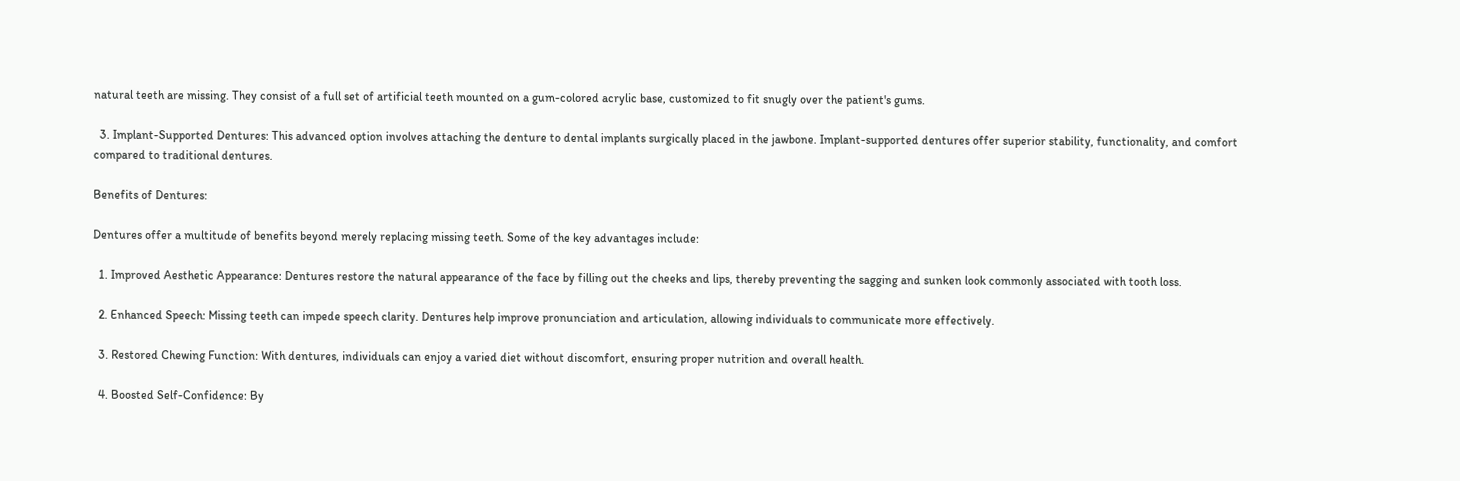natural teeth are missing. They consist of a full set of artificial teeth mounted on a gum-colored acrylic base, customized to fit snugly over the patient's gums.

  3. Implant-Supported Dentures: This advanced option involves attaching the denture to dental implants surgically placed in the jawbone. Implant-supported dentures offer superior stability, functionality, and comfort compared to traditional dentures.

Benefits of Dentures:

Dentures offer a multitude of benefits beyond merely replacing missing teeth. Some of the key advantages include:

  1. Improved Aesthetic Appearance: Dentures restore the natural appearance of the face by filling out the cheeks and lips, thereby preventing the sagging and sunken look commonly associated with tooth loss.

  2. Enhanced Speech: Missing teeth can impede speech clarity. Dentures help improve pronunciation and articulation, allowing individuals to communicate more effectively.

  3. Restored Chewing Function: With dentures, individuals can enjoy a varied diet without discomfort, ensuring proper nutrition and overall health.

  4. Boosted Self-Confidence: By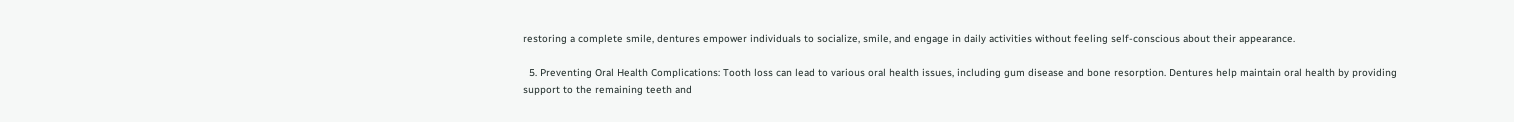restoring a complete smile, dentures empower individuals to socialize, smile, and engage in daily activities without feeling self-conscious about their appearance.

  5. Preventing Oral Health Complications: Tooth loss can lead to various oral health issues, including gum disease and bone resorption. Dentures help maintain oral health by providing support to the remaining teeth and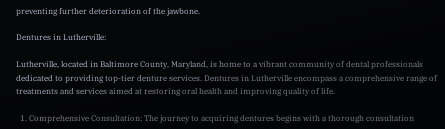preventing further deterioration of the jawbone.

Dentures in Lutherville:

Lutherville, located in Baltimore County, Maryland, is home to a vibrant community of dental professionals dedicated to providing top-tier denture services. Dentures in Lutherville encompass a comprehensive range of treatments and services aimed at restoring oral health and improving quality of life.

  1. Comprehensive Consultation: The journey to acquiring dentures begins with a thorough consultation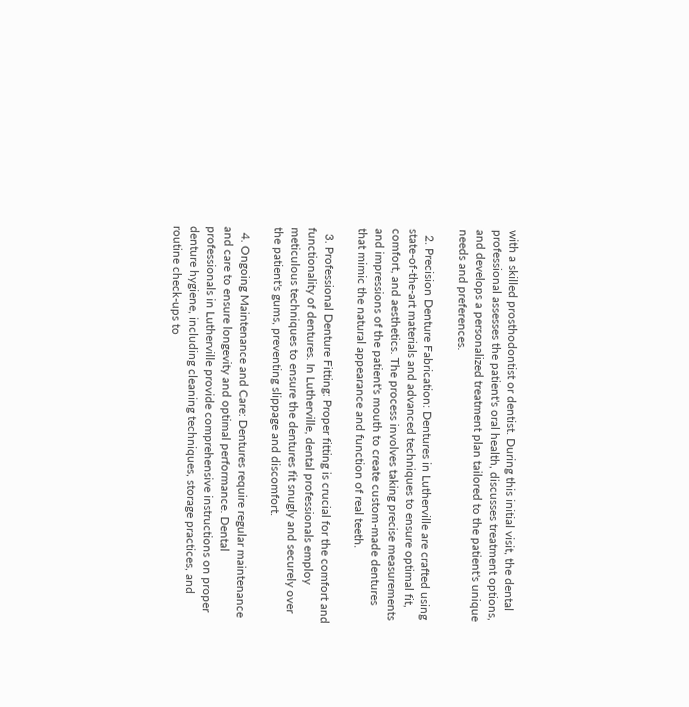with a skilled prosthodontist or dentist. During this initial visit, the dental professional assesses the patient's oral health, discusses treatment options, and develops a personalized treatment plan tailored to the patient's unique needs and preferences.

  2. Precision Denture Fabrication: Dentures in Lutherville are crafted using state-of-the-art materials and advanced techniques to ensure optimal fit, comfort, and aesthetics. The process involves taking precise measurements and impressions of the patient's mouth to create custom-made dentures that mimic the natural appearance and function of real teeth.

  3. Professional Denture Fitting: Proper fitting is crucial for the comfort and functionality of dentures. In Lutherville, dental professionals employ meticulous techniques to ensure the dentures fit snugly and securely over the patient's gums, preventing slippage and discomfort.

  4. Ongoing Maintenance and Care: Dentures require regular maintenance and care to ensure longevity and optimal performance. Dental professionals in Lutherville provide comprehensive instructions on proper denture hygiene, including cleaning techniques, storage practices, and routine check-ups to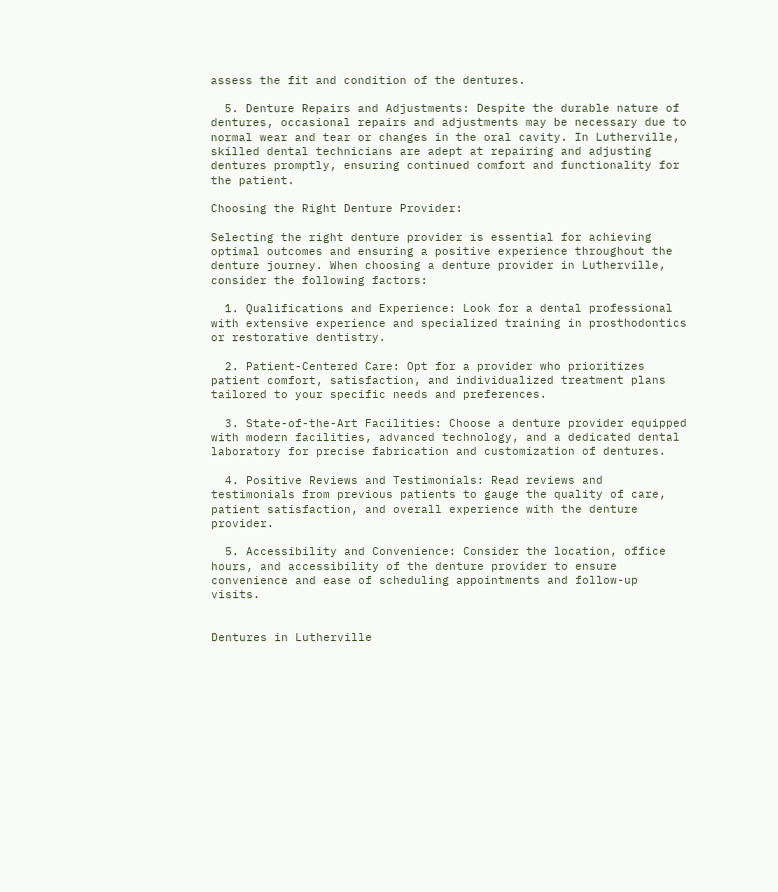assess the fit and condition of the dentures.

  5. Denture Repairs and Adjustments: Despite the durable nature of dentures, occasional repairs and adjustments may be necessary due to normal wear and tear or changes in the oral cavity. In Lutherville, skilled dental technicians are adept at repairing and adjusting dentures promptly, ensuring continued comfort and functionality for the patient.

Choosing the Right Denture Provider:

Selecting the right denture provider is essential for achieving optimal outcomes and ensuring a positive experience throughout the denture journey. When choosing a denture provider in Lutherville, consider the following factors:

  1. Qualifications and Experience: Look for a dental professional with extensive experience and specialized training in prosthodontics or restorative dentistry.

  2. Patient-Centered Care: Opt for a provider who prioritizes patient comfort, satisfaction, and individualized treatment plans tailored to your specific needs and preferences.

  3. State-of-the-Art Facilities: Choose a denture provider equipped with modern facilities, advanced technology, and a dedicated dental laboratory for precise fabrication and customization of dentures.

  4. Positive Reviews and Testimonials: Read reviews and testimonials from previous patients to gauge the quality of care, patient satisfaction, and overall experience with the denture provider.

  5. Accessibility and Convenience: Consider the location, office hours, and accessibility of the denture provider to ensure convenience and ease of scheduling appointments and follow-up visits.


Dentures in Lutherville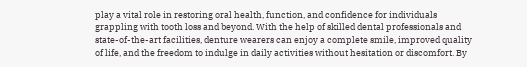play a vital role in restoring oral health, function, and confidence for individuals grappling with tooth loss and beyond. With the help of skilled dental professionals and state-of-the-art facilities, denture wearers can enjoy a complete smile, improved quality of life, and the freedom to indulge in daily activities without hesitation or discomfort. By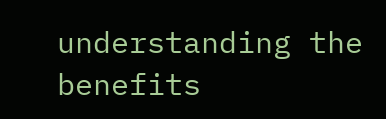understanding the benefits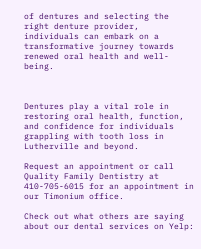of dentures and selecting the right denture provider, individuals can embark on a transformative journey towards renewed oral health and well-being.



Dentures play a vital role in restoring oral health, function, and confidence for individuals grappling with tooth loss in Lutherville and beyond.

Request an appointment or call Quality Family Dentistry at 410-705-6015 for an appointment in our Timonium office.

Check out what others are saying about our dental services on Yelp: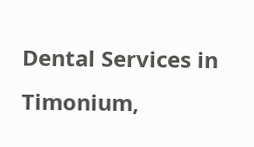Dental Services in Timonium,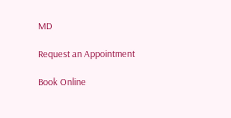MD

Request an Appointment

Book Online